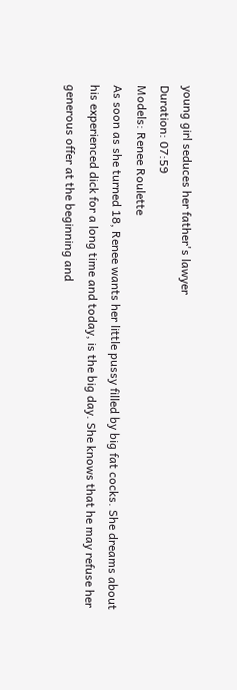young girl seduces her father's lawyer
Duration: 07:59
Models: Renee Roulette
As soon as she turned 18, Renee wants her little pussy filled by big fat cocks. She dreams about his experienced dick for a long time and today, is the big day. She knows that he may refuse her generous offer at the beginning and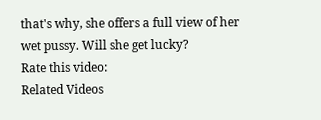that's why, she offers a full view of her wet pussy. Will she get lucky?
Rate this video:
Related Videos